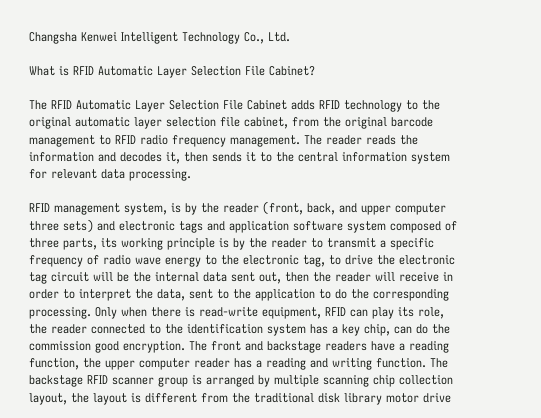Changsha Kenwei Intelligent Technology Co., Ltd.

What is RFID Automatic Layer Selection File Cabinet?

The RFID Automatic Layer Selection File Cabinet adds RFID technology to the original automatic layer selection file cabinet, from the original barcode management to RFID radio frequency management. The reader reads the information and decodes it, then sends it to the central information system for relevant data processing.

RFID management system, is by the reader (front, back, and upper computer three sets) and electronic tags and application software system composed of three parts, its working principle is by the reader to transmit a specific frequency of radio wave energy to the electronic tag, to drive the electronic tag circuit will be the internal data sent out, then the reader will receive in order to interpret the data, sent to the application to do the corresponding processing. Only when there is read-write equipment, RFID can play its role, the reader connected to the identification system has a key chip, can do the commission good encryption. The front and backstage readers have a reading function, the upper computer reader has a reading and writing function. The backstage RFID scanner group is arranged by multiple scanning chip collection layout, the layout is different from the traditional disk library motor drive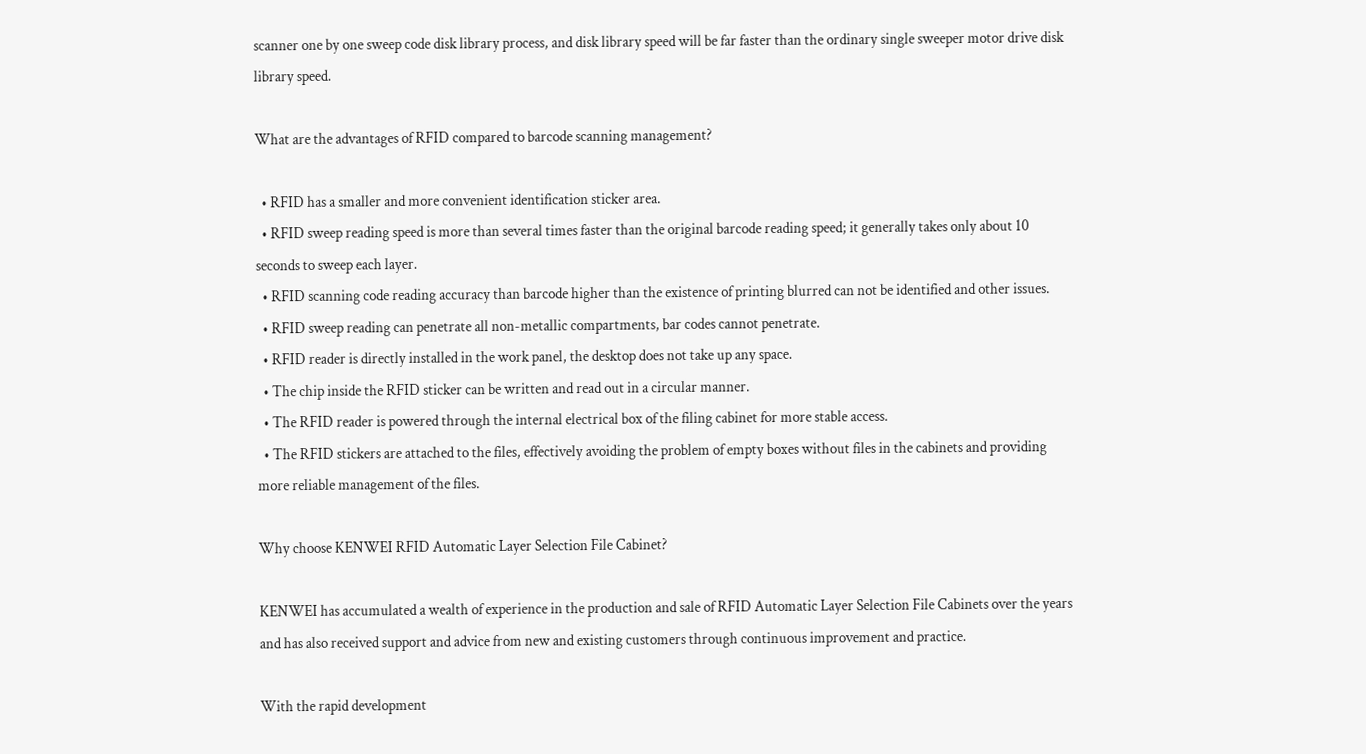scanner one by one sweep code disk library process, and disk library speed will be far faster than the ordinary single sweeper motor drive disk library speed.

What are the advantages of RFID compared to barcode scanning management?

  • RFID has a smaller and more convenient identification sticker area.
  • RFID sweep reading speed is more than several times faster than the original barcode reading speed; it generally takes only about 10 seconds to sweep each layer.
  • RFID scanning code reading accuracy than barcode higher than the existence of printing blurred can not be identified and other issues.
  • RFID sweep reading can penetrate all non-metallic compartments, bar codes cannot penetrate.
  • RFID reader is directly installed in the work panel, the desktop does not take up any space.
  • The chip inside the RFID sticker can be written and read out in a circular manner.
  • The RFID reader is powered through the internal electrical box of the filing cabinet for more stable access.
  • The RFID stickers are attached to the files, effectively avoiding the problem of empty boxes without files in the cabinets and providing more reliable management of the files.

Why choose KENWEI RFID Automatic Layer Selection File Cabinet?

KENWEI has accumulated a wealth of experience in the production and sale of RFID Automatic Layer Selection File Cabinets over the years and has also received support and advice from new and existing customers through continuous improvement and practice.

With the rapid development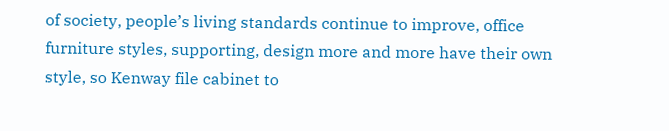of society, people’s living standards continue to improve, office furniture styles, supporting, design more and more have their own style, so Kenway file cabinet to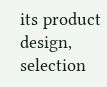its product design, selection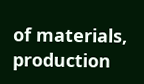of materials, production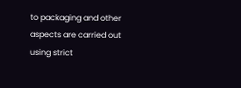to packaging and other aspects are carried out using strict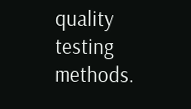quality testing methods.